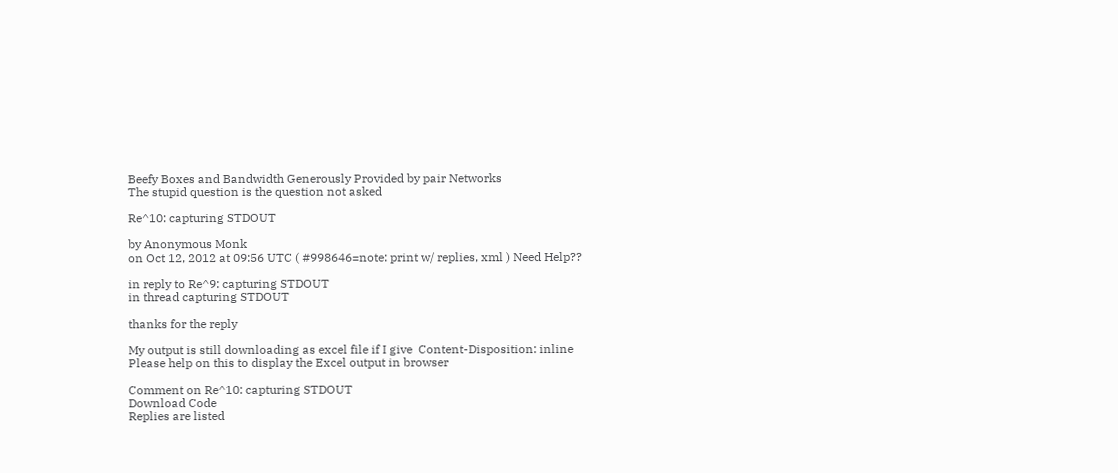Beefy Boxes and Bandwidth Generously Provided by pair Networks
The stupid question is the question not asked

Re^10: capturing STDOUT

by Anonymous Monk
on Oct 12, 2012 at 09:56 UTC ( #998646=note: print w/ replies, xml ) Need Help??

in reply to Re^9: capturing STDOUT
in thread capturing STDOUT

thanks for the reply

My output is still downloading as excel file if I give  Content-Disposition: inline Please help on this to display the Excel output in browser

Comment on Re^10: capturing STDOUT
Download Code
Replies are listed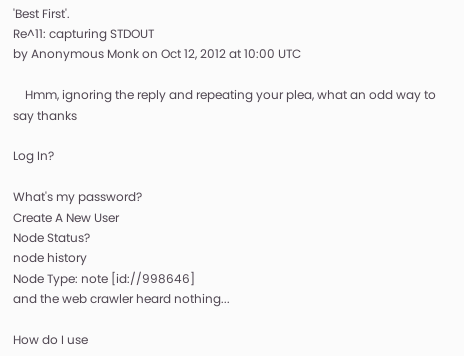'Best First'.
Re^11: capturing STDOUT
by Anonymous Monk on Oct 12, 2012 at 10:00 UTC

    Hmm, ignoring the reply and repeating your plea, what an odd way to say thanks

Log In?

What's my password?
Create A New User
Node Status?
node history
Node Type: note [id://998646]
and the web crawler heard nothing...

How do I use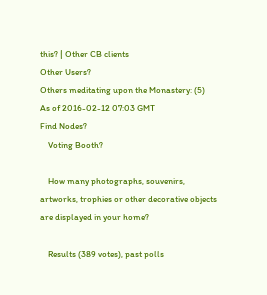this? | Other CB clients
Other Users?
Others meditating upon the Monastery: (5)
As of 2016-02-12 07:03 GMT
Find Nodes?
    Voting Booth?

    How many photographs, souvenirs, artworks, trophies or other decorative objects are displayed in your home?

    Results (389 votes), past polls